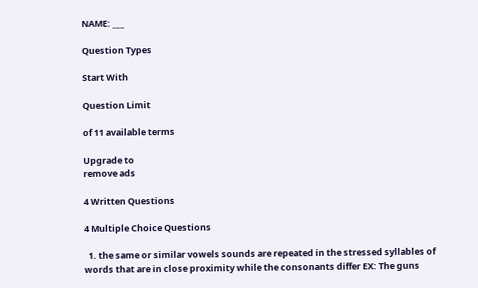NAME: ___

Question Types

Start With

Question Limit

of 11 available terms

Upgrade to
remove ads

4 Written Questions

4 Multiple Choice Questions

  1. the same or similar vowels sounds are repeated in the stressed syllables of words that are in close proximity while the consonants differ EX: The guns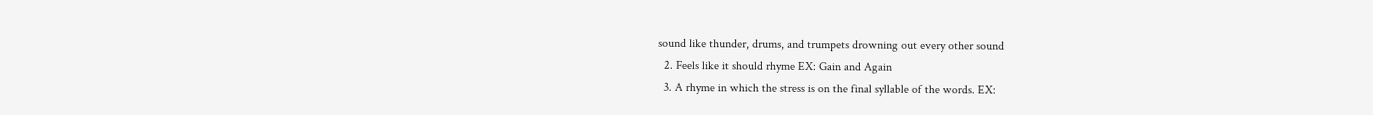sound like thunder, drums, and trumpets drowning out every other sound
  2. Feels like it should rhyme EX: Gain and Again
  3. A rhyme in which the stress is on the final syllable of the words. EX: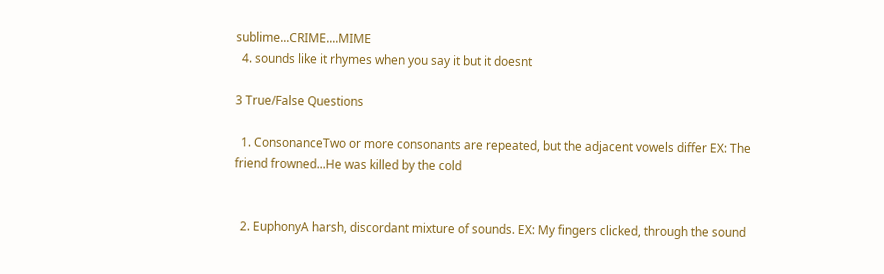sublime...CRIME....MIME
  4. sounds like it rhymes when you say it but it doesnt

3 True/False Questions

  1. ConsonanceTwo or more consonants are repeated, but the adjacent vowels differ EX: The friend frowned...He was killed by the cold


  2. EuphonyA harsh, discordant mixture of sounds. EX: My fingers clicked, through the sound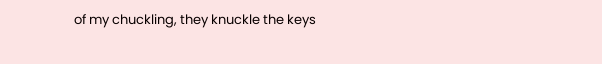of my chuckling, they knuckle the keys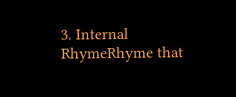3. Internal RhymeRhyme that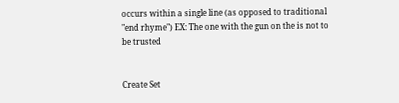occurs within a single line (as opposed to traditional "end rhyme") EX: The one with the gun on the is not to be trusted


Create Set